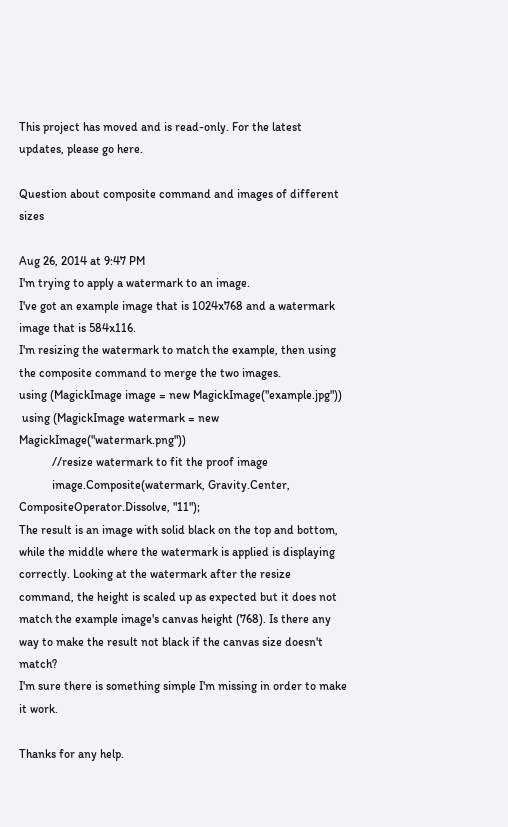This project has moved and is read-only. For the latest updates, please go here.

Question about composite command and images of different sizes

Aug 26, 2014 at 9:47 PM
I'm trying to apply a watermark to an image.
I've got an example image that is 1024x768 and a watermark image that is 584x116.
I'm resizing the watermark to match the example, then using the composite command to merge the two images.
using (MagickImage image = new MagickImage("example.jpg"))
 using (MagickImage watermark = new MagickImage("watermark.png"))
           //resize watermark to fit the proof image
           image.Composite(watermark, Gravity.Center, CompositeOperator.Dissolve, "11");
The result is an image with solid black on the top and bottom, while the middle where the watermark is applied is displaying correctly. Looking at the watermark after the resize command, the height is scaled up as expected but it does not match the example image's canvas height (768). Is there any way to make the result not black if the canvas size doesn't match?
I'm sure there is something simple I'm missing in order to make it work.

Thanks for any help.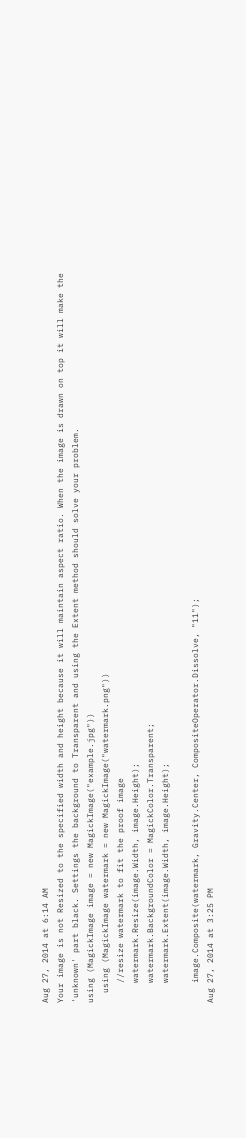Aug 27, 2014 at 6:14 AM
Your image is not Resized to the specified width and height because it will maintain aspect ratio. When the image is drawn on top it will make the 'unknown' part black. Settings the background to Transparent and using the Extent method should solve your problem.
using (MagickImage image = new MagickImage("example.jpg"))
  using (MagickImage watermark = new MagickImage("watermark.png"))
    //resize watermark to fit the proof image
    watermark.Resize(image.Width, image.Height);
    watermark.BackgroundColor = MagickColor.Transparent;
    watermark.Extent(image.Width, image.Height);

    image.Composite(watermark, Gravity.Center, CompositeOperator.Dissolve, "11");
Aug 27, 2014 at 3:25 PM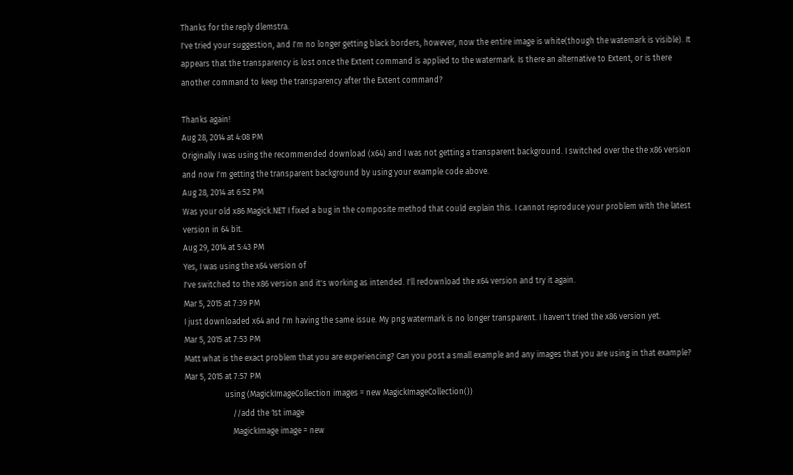Thanks for the reply dlemstra.
I've tried your suggestion, and I'm no longer getting black borders, however, now the entire image is white(though the watemark is visible). It appears that the transparency is lost once the Extent command is applied to the watermark. Is there an alternative to Extent, or is there another command to keep the transparency after the Extent command?

Thanks again!
Aug 28, 2014 at 4:08 PM
Originally I was using the recommended download (x64) and I was not getting a transparent background. I switched over the the x86 version and now I'm getting the transparent background by using your example code above.
Aug 28, 2014 at 6:52 PM
Was your old x86 Magick.NET I fixed a bug in the composite method that could explain this. I cannot reproduce your problem with the latest version in 64 bit.
Aug 29, 2014 at 5:43 PM
Yes, I was using the x64 version of
I've switched to the x86 version and it's working as intended. I'll redownload the x64 version and try it again.
Mar 5, 2015 at 7:39 PM
I just downloaded x64 and I'm having the same issue. My png watermark is no longer transparent. I haven't tried the x86 version yet.
Mar 5, 2015 at 7:53 PM
Matt what is the exact problem that you are experiencing? Can you post a small example and any images that you are using in that example?
Mar 5, 2015 at 7:57 PM
                    using (MagickImageCollection images = new MagickImageCollection())
                        //add the 1st image
                        MagickImage image = new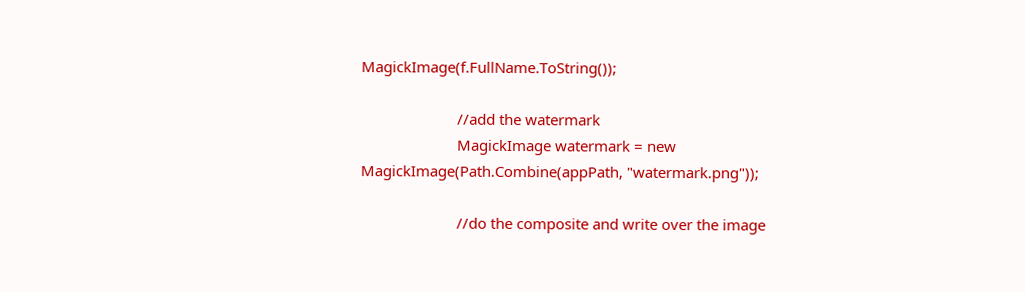MagickImage(f.FullName.ToString());

                        //add the watermark
                        MagickImage watermark = new MagickImage(Path.Combine(appPath, "watermark.png"));

                        //do the composite and write over the image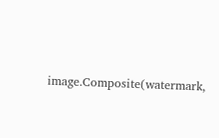image.Composite(watermark,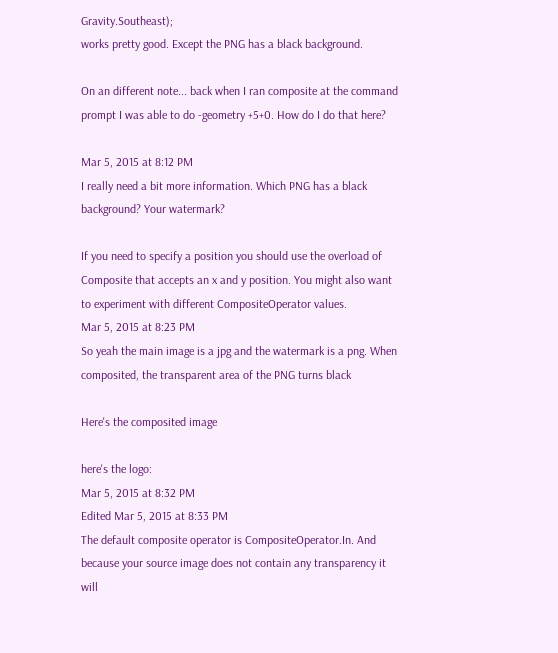Gravity.Southeast);
works pretty good. Except the PNG has a black background.

On an different note... back when I ran composite at the command prompt I was able to do -geometry +5+0. How do I do that here?

Mar 5, 2015 at 8:12 PM
I really need a bit more information. Which PNG has a black background? Your watermark?

If you need to specify a position you should use the overload of Composite that accepts an x and y position. You might also want to experiment with different CompositeOperator values.
Mar 5, 2015 at 8:23 PM
So yeah the main image is a jpg and the watermark is a png. When composited, the transparent area of the PNG turns black

Here's the composited image

here's the logo:
Mar 5, 2015 at 8:32 PM
Edited Mar 5, 2015 at 8:33 PM
The default composite operator is CompositeOperator.In. And because your source image does not contain any transparency it will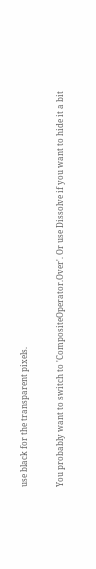use black for the transparent pixels.

You probably want to switch to 'CompositeOperator.Over'. Or use Dissolve if you want to hide it a bit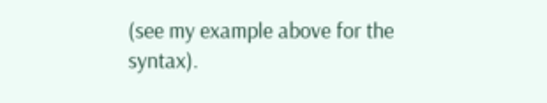(see my example above for the syntax).